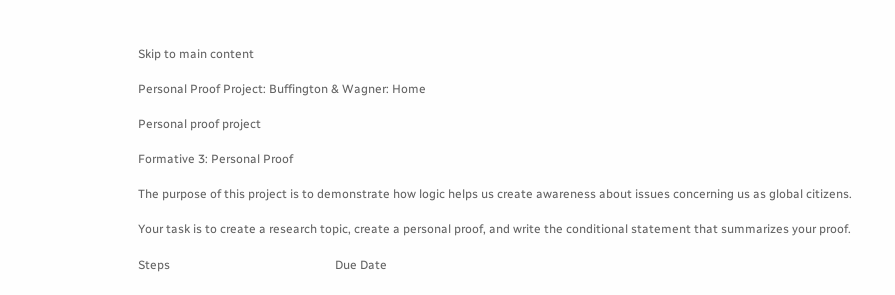Skip to main content

Personal Proof Project: Buffington & Wagner: Home

Personal proof project

Formative 3: Personal Proof

The purpose of this project is to demonstrate how logic helps us create awareness about issues concerning us as global citizens.

Your task is to create a research topic, create a personal proof, and write the conditional statement that summarizes your proof.

Steps                                                       Due Date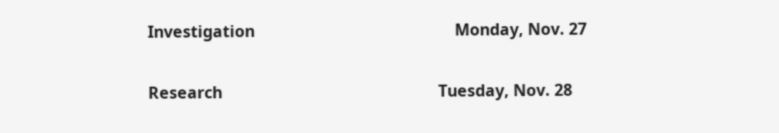Investigation                                                  Monday, Nov. 27

Research                                                      Tuesday, Nov. 28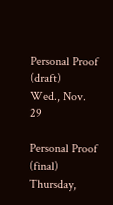Personal Proof (draft)                                  Wed., Nov. 29

Personal Proof (final)                                   Thursday,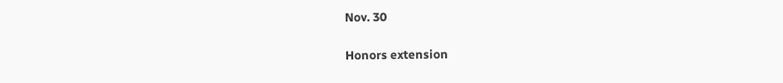Nov. 30

Honors extension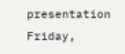presentation                   Friday,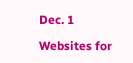Dec. 1

Websites for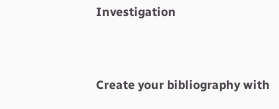Investigation


Create your bibliography with